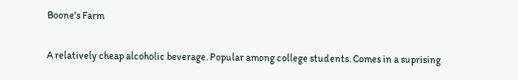Boone's Farm

A relatively cheap alcoholic beverage. Popular among college students. Comes in a suprising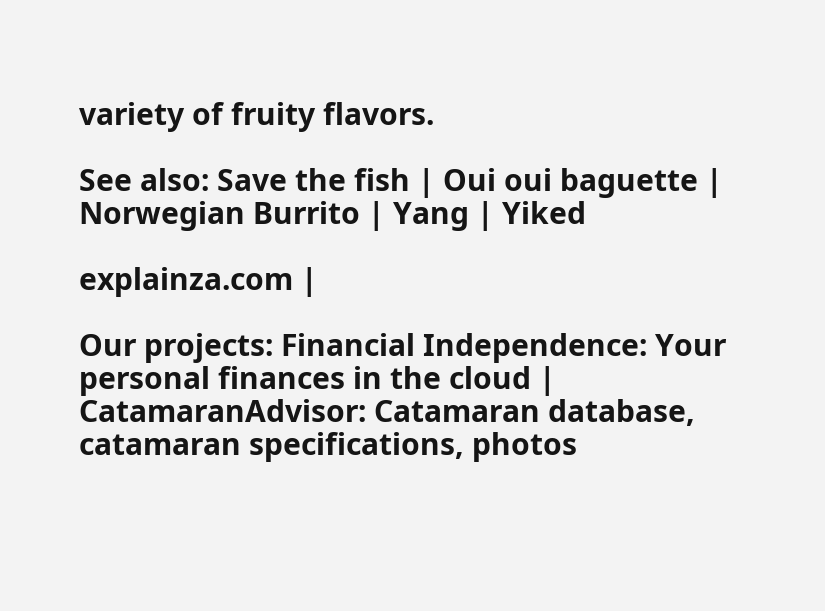variety of fruity flavors.

See also: Save the fish | Oui oui baguette | Norwegian Burrito | Yang | Yiked

explainza.com |

Our projects: Financial Independence: Your personal finances in the cloud | CatamaranAdvisor: Catamaran database, catamaran specifications, photos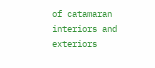of catamaran interiors and exteriors